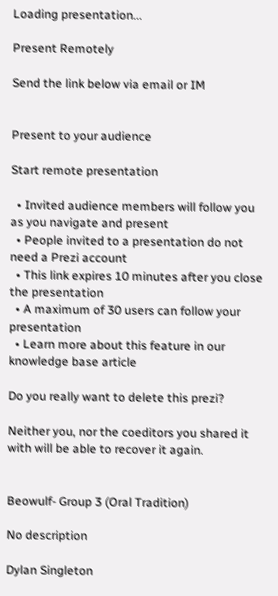Loading presentation...

Present Remotely

Send the link below via email or IM


Present to your audience

Start remote presentation

  • Invited audience members will follow you as you navigate and present
  • People invited to a presentation do not need a Prezi account
  • This link expires 10 minutes after you close the presentation
  • A maximum of 30 users can follow your presentation
  • Learn more about this feature in our knowledge base article

Do you really want to delete this prezi?

Neither you, nor the coeditors you shared it with will be able to recover it again.


Beowulf- Group 3 (Oral Tradition)

No description

Dylan Singleton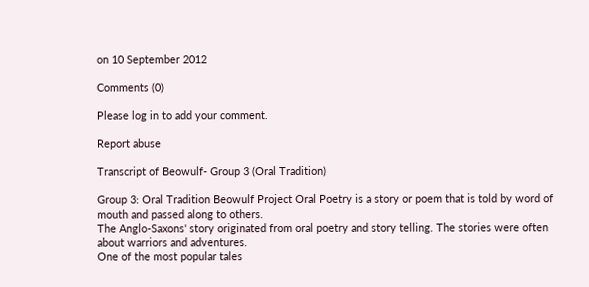on 10 September 2012

Comments (0)

Please log in to add your comment.

Report abuse

Transcript of Beowulf- Group 3 (Oral Tradition)

Group 3: Oral Tradition Beowulf Project Oral Poetry is a story or poem that is told by word of mouth and passed along to others.
The Anglo-Saxons' story originated from oral poetry and story telling. The stories were often about warriors and adventures.
One of the most popular tales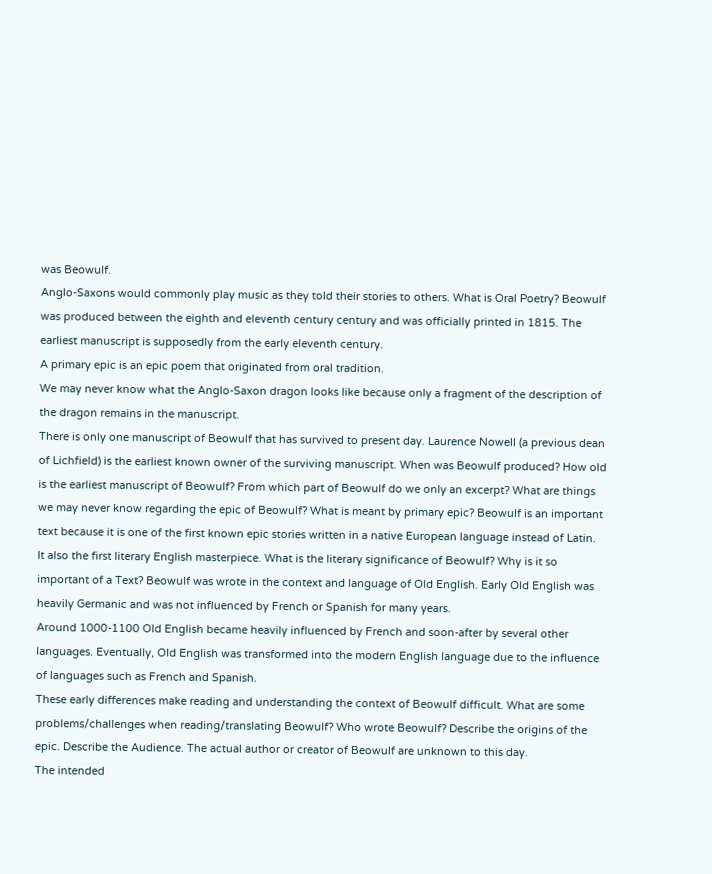was Beowulf.
Anglo-Saxons would commonly play music as they told their stories to others. What is Oral Poetry? Beowulf was produced between the eighth and eleventh century century and was officially printed in 1815. The earliest manuscript is supposedly from the early eleventh century.
A primary epic is an epic poem that originated from oral tradition.
We may never know what the Anglo-Saxon dragon looks like because only a fragment of the description of the dragon remains in the manuscript.
There is only one manuscript of Beowulf that has survived to present day. Laurence Nowell (a previous dean of Lichfield) is the earliest known owner of the surviving manuscript. When was Beowulf produced? How old is the earliest manuscript of Beowulf? From which part of Beowulf do we only an excerpt? What are things we may never know regarding the epic of Beowulf? What is meant by primary epic? Beowulf is an important text because it is one of the first known epic stories written in a native European language instead of Latin.
It also the first literary English masterpiece. What is the literary significance of Beowulf? Why is it so important of a Text? Beowulf was wrote in the context and language of Old English. Early Old English was heavily Germanic and was not influenced by French or Spanish for many years.
Around 1000-1100 Old English became heavily influenced by French and soon-after by several other languages. Eventually, Old English was transformed into the modern English language due to the influence of languages such as French and Spanish.
These early differences make reading and understanding the context of Beowulf difficult. What are some problems/challenges when reading/translating Beowulf? Who wrote Beowulf? Describe the origins of the epic. Describe the Audience. The actual author or creator of Beowulf are unknown to this day.
The intended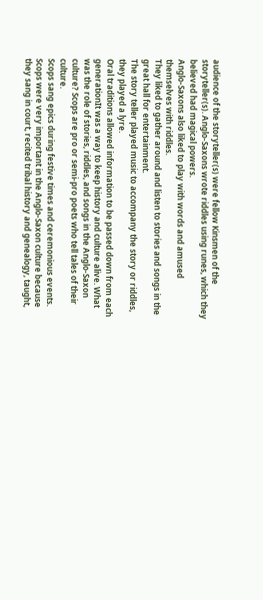audience of the storyteller(s) were fellow Kinsmen of the storyteller(s). Anglo-Saxons wrote riddles using runes, which they believed had magical powers.
Anglo-Saxons also liked to play with words and amused themselves with riddles.
They liked to gather around and listen to stories and songs in the great hall for entertainment.
The story teller played music to accompany the story or riddles, they played a lyre.
Oral traditions allowed information to be passed down from each generationIt was a way to keep history and culture alive. What was the role of stories, riddles, and songs in the Anglo-Saxon culture? Scops are pro or semi-pro poets who tell tales of their culture.
Scops sang epics during festive times and ceremonious events.
Scops were very important in the Anglo-Saxon culture because they sang in court, recited tribal history and genealogy, taught,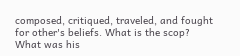composed, critiqued, traveled, and fought for other's beliefs. What is the scop? What was his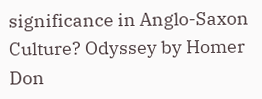significance in Anglo-Saxon Culture? Odyssey by Homer
Don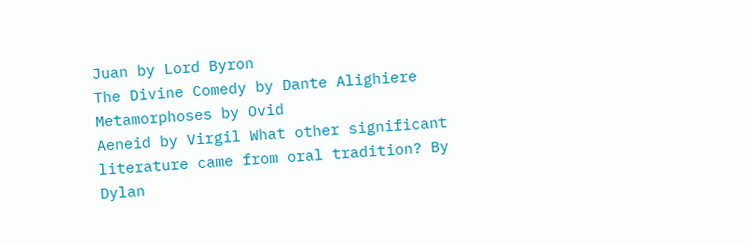Juan by Lord Byron
The Divine Comedy by Dante Alighiere
Metamorphoses by Ovid
Aeneid by Virgil What other significant literature came from oral tradition? By Dylan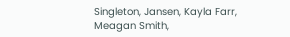Singleton, Jansen, Kayla Farr, Meagan Smith,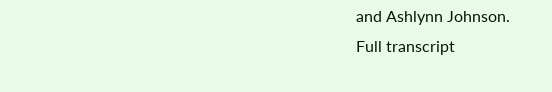and Ashlynn Johnson.
Full transcript